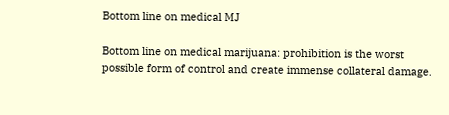Bottom line on medical MJ

Bottom line on medical marijuana: prohibition is the worst possible form of control and create immense collateral damage.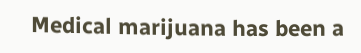Medical marijuana has been a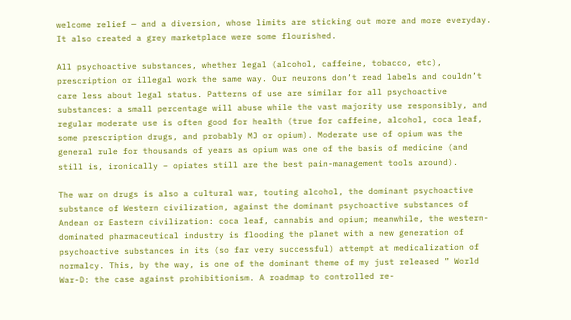welcome relief — and a diversion, whose limits are sticking out more and more everyday. It also created a grey marketplace were some flourished.

All psychoactive substances, whether legal (alcohol, caffeine, tobacco, etc), prescription or illegal work the same way. Our neurons don’t read labels and couldn’t care less about legal status. Patterns of use are similar for all psychoactive substances: a small percentage will abuse while the vast majority use responsibly, and regular moderate use is often good for health (true for caffeine, alcohol, coca leaf, some prescription drugs, and probably MJ or opium). Moderate use of opium was the general rule for thousands of years as opium was one of the basis of medicine (and still is, ironically – opiates still are the best pain-management tools around).

The war on drugs is also a cultural war, touting alcohol, the dominant psychoactive  substance of Western civilization, against the dominant psychoactive substances of Andean or Eastern civilization: coca leaf, cannabis and opium; meanwhile, the western-dominated pharmaceutical industry is flooding the planet with a new generation of psychoactive substances in its (so far very successful) attempt at medicalization of normalcy. This, by the way, is one of the dominant theme of my just released ” World War-D: the case against prohibitionism. A roadmap to controlled re-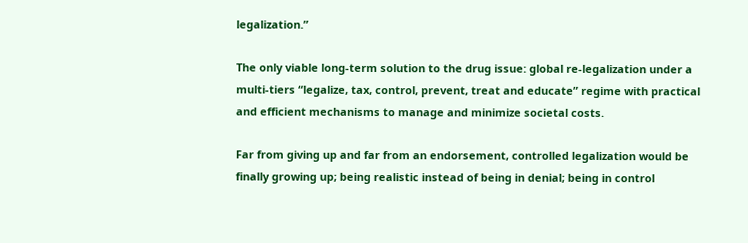legalization.”

The only viable long-term solution to the drug issue: global re-legalization under a multi-tiers “legalize, tax, control, prevent, treat and educate” regime with practical and efficient mechanisms to manage and minimize societal costs.

Far from giving up and far from an endorsement, controlled legalization would be finally growing up; being realistic instead of being in denial; being in control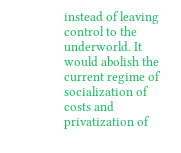instead of leaving control to the underworld. It would abolish the current regime of socialization of costs and privatization of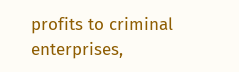profits to criminal enterprises,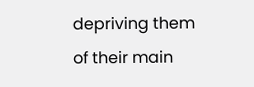depriving them of their main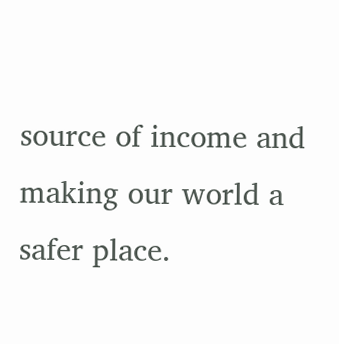source of income and making our world a safer place.